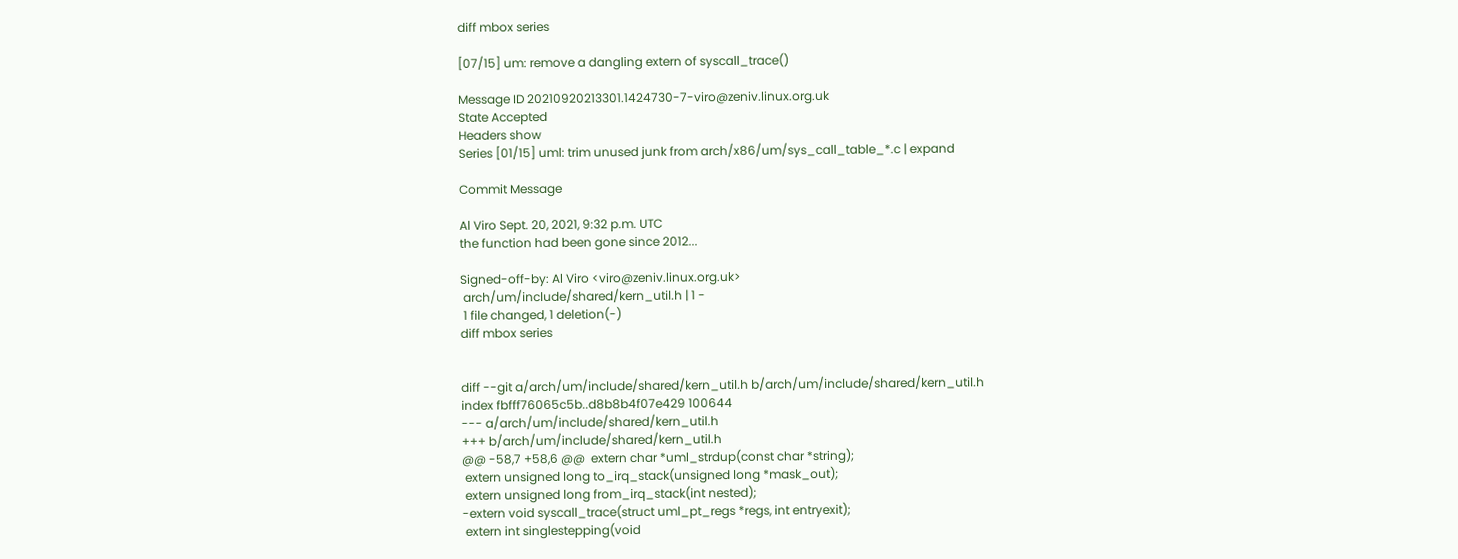diff mbox series

[07/15] um: remove a dangling extern of syscall_trace()

Message ID 20210920213301.1424730-7-viro@zeniv.linux.org.uk
State Accepted
Headers show
Series [01/15] uml: trim unused junk from arch/x86/um/sys_call_table_*.c | expand

Commit Message

Al Viro Sept. 20, 2021, 9:32 p.m. UTC
the function had been gone since 2012...

Signed-off-by: Al Viro <viro@zeniv.linux.org.uk>
 arch/um/include/shared/kern_util.h | 1 -
 1 file changed, 1 deletion(-)
diff mbox series


diff --git a/arch/um/include/shared/kern_util.h b/arch/um/include/shared/kern_util.h
index fbfff76065c5b..d8b8b4f07e429 100644
--- a/arch/um/include/shared/kern_util.h
+++ b/arch/um/include/shared/kern_util.h
@@ -58,7 +58,6 @@  extern char *uml_strdup(const char *string);
 extern unsigned long to_irq_stack(unsigned long *mask_out);
 extern unsigned long from_irq_stack(int nested);
-extern void syscall_trace(struct uml_pt_regs *regs, int entryexit);
 extern int singlestepping(void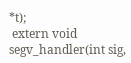*t);
 extern void segv_handler(int sig,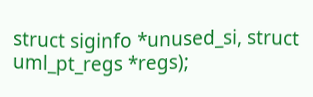struct siginfo *unused_si, struct uml_pt_regs *regs);